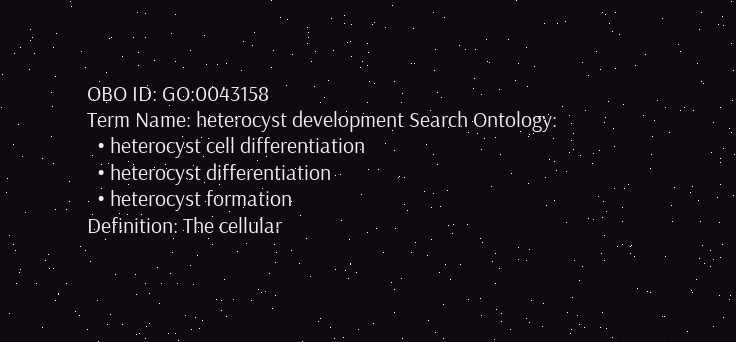OBO ID: GO:0043158
Term Name: heterocyst development Search Ontology:
  • heterocyst cell differentiation
  • heterocyst differentiation
  • heterocyst formation
Definition: The cellular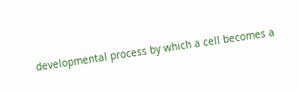developmental process by which a cell becomes a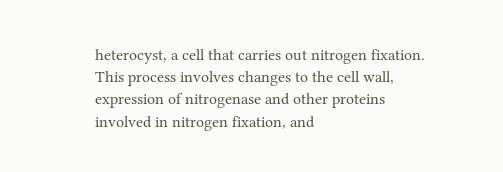heterocyst, a cell that carries out nitrogen fixation. This process involves changes to the cell wall, expression of nitrogenase and other proteins involved in nitrogen fixation, and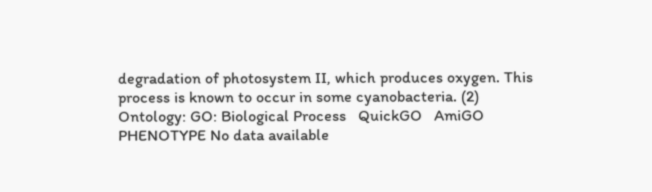degradation of photosystem II, which produces oxygen. This process is known to occur in some cyanobacteria. (2)
Ontology: GO: Biological Process   QuickGO   AmiGO
PHENOTYPE No data available